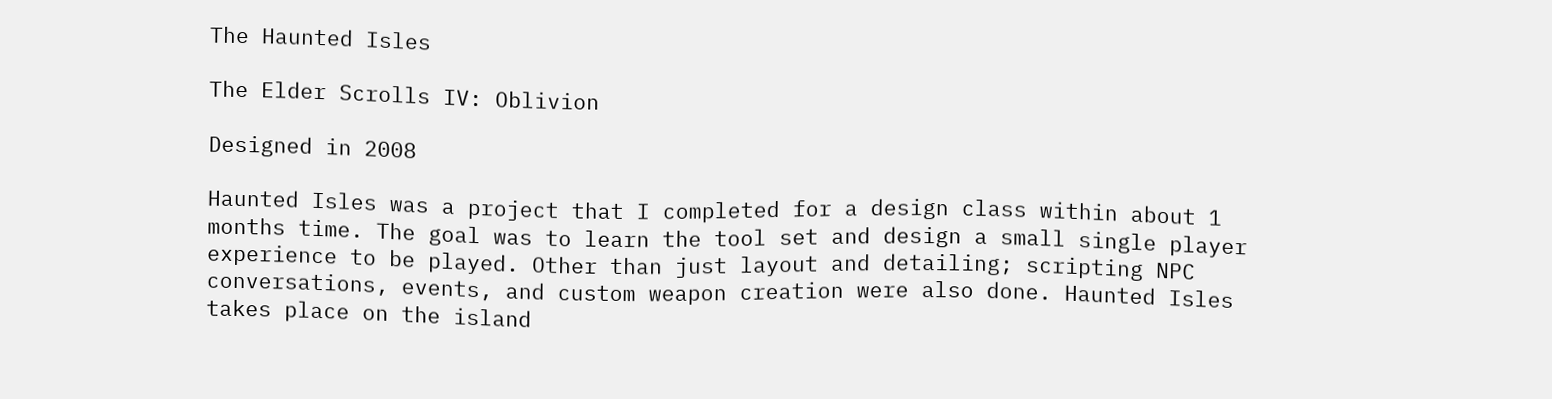The Haunted Isles

The Elder Scrolls IV: Oblivion

Designed in 2008

Haunted Isles was a project that I completed for a design class within about 1 months time. The goal was to learn the tool set and design a small single player experience to be played. Other than just layout and detailing; scripting NPC conversations, events, and custom weapon creation were also done. Haunted Isles takes place on the island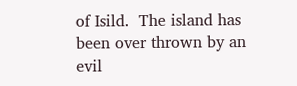of Isild.  The island has been over thrown by an evil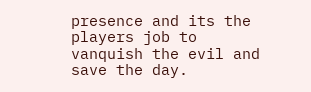presence and its the players job to vanquish the evil and save the day.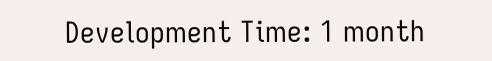Development Time: 1 month